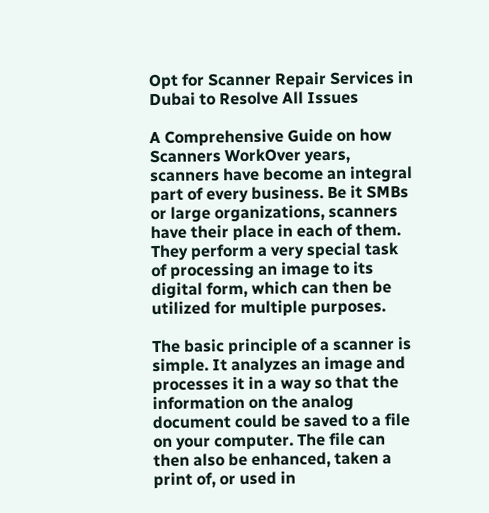Opt for Scanner Repair Services in Dubai to Resolve All Issues

A Comprehensive Guide on how Scanners WorkOver years, scanners have become an integral part of every business. Be it SMBs or large organizations, scanners have their place in each of them. They perform a very special task of processing an image to its digital form, which can then be utilized for multiple purposes.

The basic principle of a scanner is simple. It analyzes an image and processes it in a way so that the information on the analog document could be saved to a file on your computer. The file can then also be enhanced, taken a print of, or used in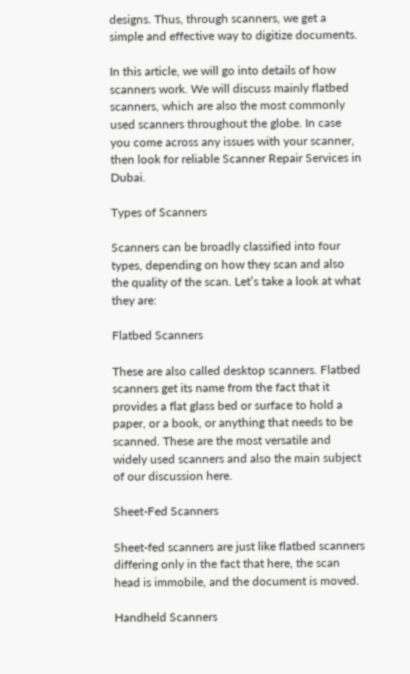designs. Thus, through scanners, we get a simple and effective way to digitize documents.

In this article, we will go into details of how scanners work. We will discuss mainly flatbed scanners, which are also the most commonly used scanners throughout the globe. In case you come across any issues with your scanner, then look for reliable Scanner Repair Services in Dubai.

Types of Scanners

Scanners can be broadly classified into four types, depending on how they scan and also the quality of the scan. Let’s take a look at what they are:

Flatbed Scanners

These are also called desktop scanners. Flatbed scanners get its name from the fact that it provides a flat glass bed or surface to hold a paper, or a book, or anything that needs to be scanned. These are the most versatile and widely used scanners and also the main subject of our discussion here.

Sheet-Fed Scanners

Sheet-fed scanners are just like flatbed scanners differing only in the fact that here, the scan head is immobile, and the document is moved.

Handheld Scanners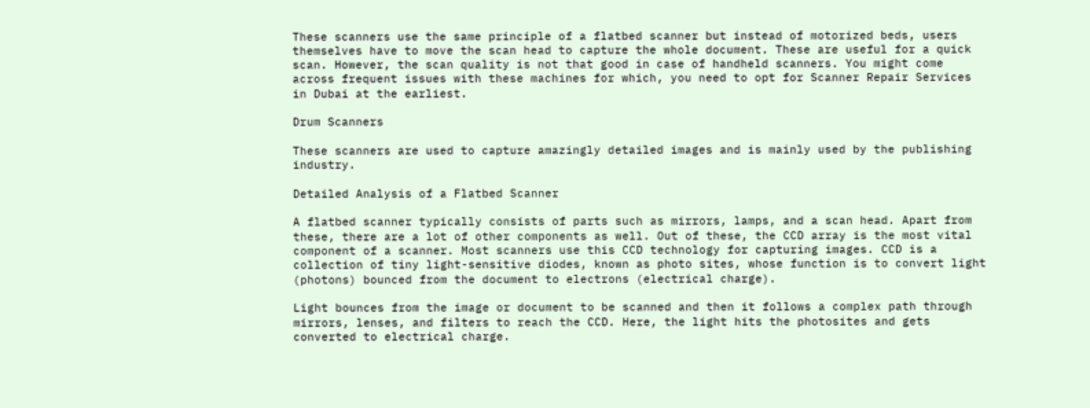These scanners use the same principle of a flatbed scanner but instead of motorized beds, users themselves have to move the scan head to capture the whole document. These are useful for a quick scan. However, the scan quality is not that good in case of handheld scanners. You might come across frequent issues with these machines for which, you need to opt for Scanner Repair Services in Dubai at the earliest.

Drum Scanners

These scanners are used to capture amazingly detailed images and is mainly used by the publishing industry.

Detailed Analysis of a Flatbed Scanner

A flatbed scanner typically consists of parts such as mirrors, lamps, and a scan head. Apart from these, there are a lot of other components as well. Out of these, the CCD array is the most vital component of a scanner. Most scanners use this CCD technology for capturing images. CCD is a collection of tiny light-sensitive diodes, known as photo sites, whose function is to convert light (photons) bounced from the document to electrons (electrical charge).

Light bounces from the image or document to be scanned and then it follows a complex path through mirrors, lenses, and filters to reach the CCD. Here, the light hits the photosites and gets converted to electrical charge.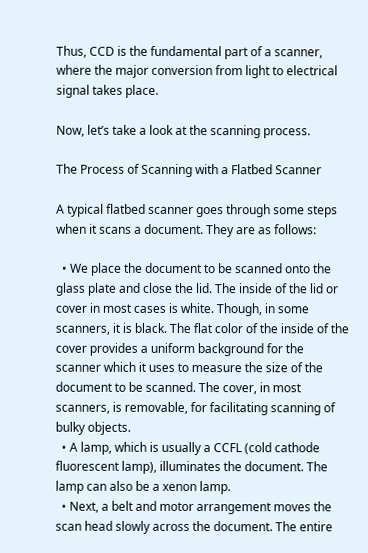Thus, CCD is the fundamental part of a scanner, where the major conversion from light to electrical signal takes place.

Now, let’s take a look at the scanning process.

The Process of Scanning with a Flatbed Scanner

A typical flatbed scanner goes through some steps when it scans a document. They are as follows:

  • We place the document to be scanned onto the glass plate and close the lid. The inside of the lid or cover in most cases is white. Though, in some scanners, it is black. The flat color of the inside of the cover provides a uniform background for the scanner which it uses to measure the size of the document to be scanned. The cover, in most scanners, is removable, for facilitating scanning of bulky objects.
  • A lamp, which is usually a CCFL (cold cathode fluorescent lamp), illuminates the document. The lamp can also be a xenon lamp.
  • Next, a belt and motor arrangement moves the scan head slowly across the document. The entire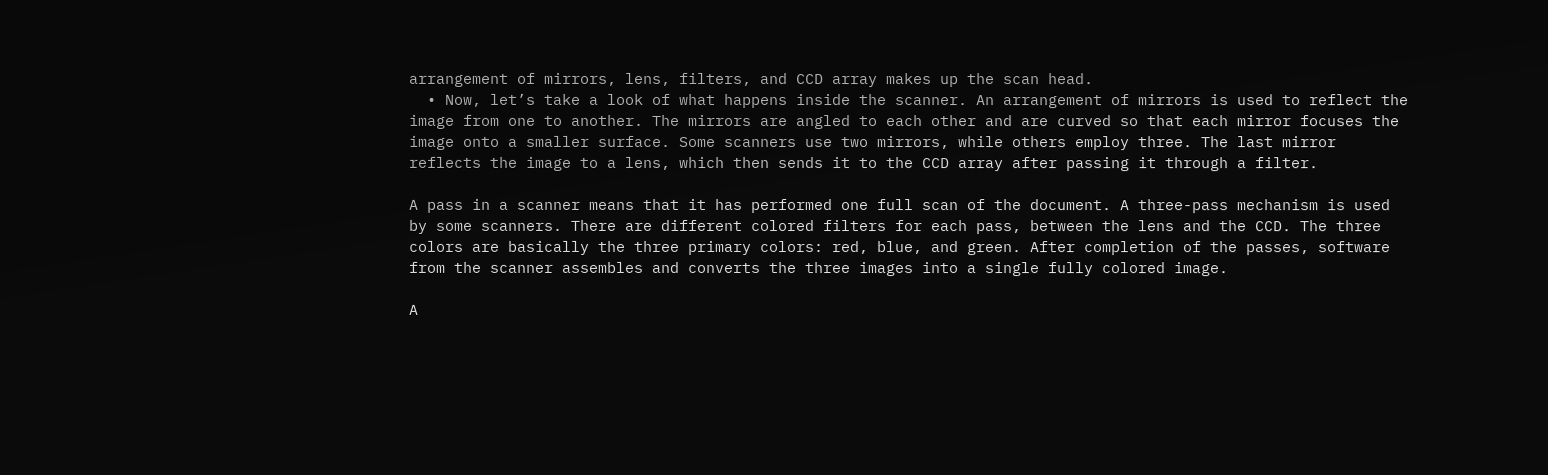arrangement of mirrors, lens, filters, and CCD array makes up the scan head.
  • Now, let’s take a look of what happens inside the scanner. An arrangement of mirrors is used to reflect the image from one to another. The mirrors are angled to each other and are curved so that each mirror focuses the image onto a smaller surface. Some scanners use two mirrors, while others employ three. The last mirror reflects the image to a lens, which then sends it to the CCD array after passing it through a filter.

A pass in a scanner means that it has performed one full scan of the document. A three-pass mechanism is used by some scanners. There are different colored filters for each pass, between the lens and the CCD. The three colors are basically the three primary colors: red, blue, and green. After completion of the passes, software from the scanner assembles and converts the three images into a single fully colored image.

A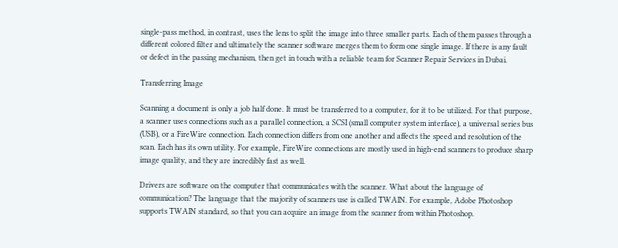single-pass method, in contrast, uses the lens to split the image into three smaller parts. Each of them passes through a different colored filter and ultimately the scanner software merges them to form one single image. If there is any fault or defect in the passing mechanism, then get in touch with a reliable team for Scanner Repair Services in Dubai.

Transferring Image

Scanning a document is only a job half done. It must be transferred to a computer, for it to be utilized. For that purpose, a scanner uses connections such as a parallel connection, a SCSI (small computer system interface), a universal series bus (USB), or a FireWire connection. Each connection differs from one another and affects the speed and resolution of the scan. Each has its own utility. For example, FireWire connections are mostly used in high-end scanners to produce sharp image quality, and they are incredibly fast as well.

Drivers are software on the computer that communicates with the scanner. What about the language of communication? The language that the majority of scanners use is called TWAIN. For example, Adobe Photoshop supports TWAIN standard, so that you can acquire an image from the scanner from within Photoshop.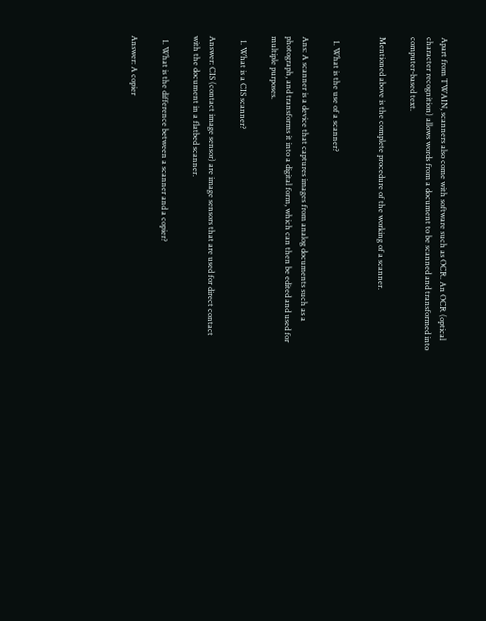Apart from TWAIN, scanners also come with software such as OCR. An OCR (optical character recognition) allows words from a document to be scanned and transformed into computer-based text.

Mentioned above is the complete procedure of the working of a scanner.


  1. What is the use of a scanner?

Ans: A scanner is a device that captures images from analog documents such as a photograph, and transforms it into a digital form, which can then be edited and used for multiple purposes.

  1. What is a CIS scanner?

Answer: CIS (contact image sensor) are image sensors that are used for direct contact with the document in a flatbed scanner.

  1. What is the difference between a scanner and a copier?

Answer: A copier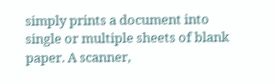simply prints a document into single or multiple sheets of blank paper. A scanner,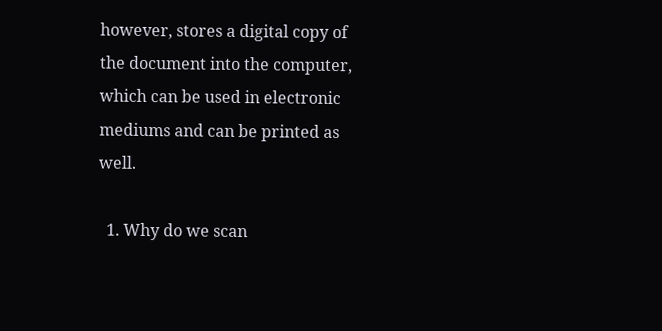however, stores a digital copy of the document into the computer, which can be used in electronic mediums and can be printed as well.

  1. Why do we scan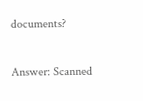documents?

Answer: Scanned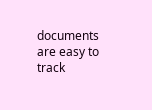documents are easy to track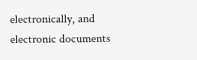electronically, and electronic documents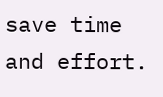save time and effort.